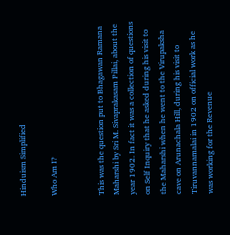Hinduism Simplified

Who Am I?


This was the question put to Bhagawan Ramana Maharshi by Sri M. Sivaprakasam Pillai, about the year 1902. In fact it was a collection of questions on Self Inquiry that he asked during his visit to the Maharshi when he went to the Virupaksha cave on Arunachala Hill, during his visit to Tiruvannamalai in 1902 on official work as he was working for the Revenue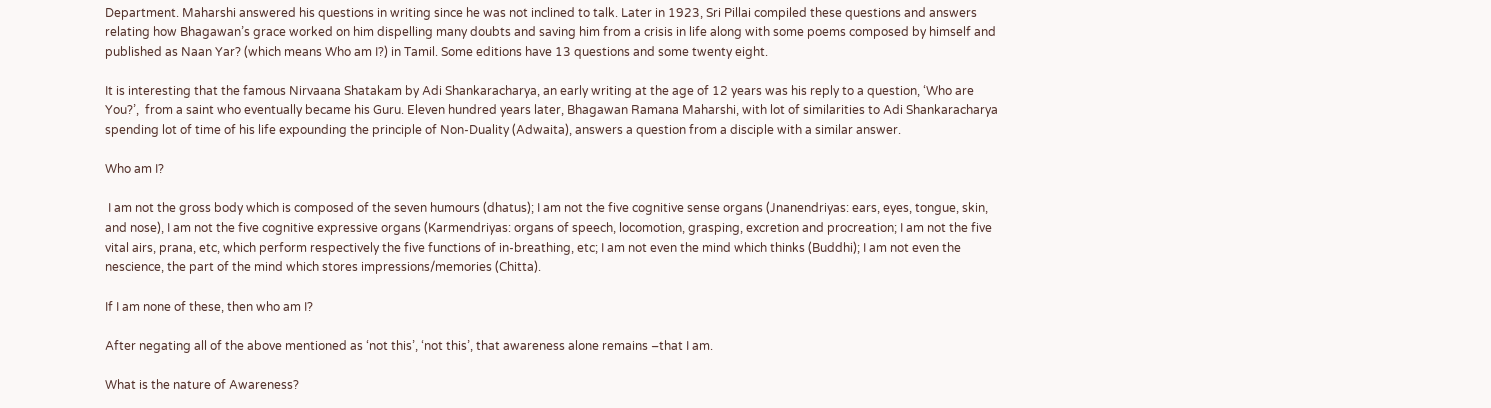Department. Maharshi answered his questions in writing since he was not inclined to talk. Later in 1923, Sri Pillai compiled these questions and answers relating how Bhagawan’s grace worked on him dispelling many doubts and saving him from a crisis in life along with some poems composed by himself and published as Naan Yar? (which means Who am I?) in Tamil. Some editions have 13 questions and some twenty eight.

It is interesting that the famous Nirvaana Shatakam by Adi Shankaracharya, an early writing at the age of 12 years was his reply to a question, ‘Who are You?’,  from a saint who eventually became his Guru. Eleven hundred years later, Bhagawan Ramana Maharshi, with lot of similarities to Adi Shankaracharya spending lot of time of his life expounding the principle of Non-Duality (Adwaita), answers a question from a disciple with a similar answer.

Who am I?

 I am not the gross body which is composed of the seven humours (dhatus); I am not the five cognitive sense organs (Jnanendriyas: ears, eyes, tongue, skin, and nose), I am not the five cognitive expressive organs (Karmendriyas: organs of speech, locomotion, grasping, excretion and procreation; I am not the five vital airs, prana, etc, which perform respectively the five functions of in-breathing, etc; I am not even the mind which thinks (Buddhi); I am not even the nescience, the part of the mind which stores impressions/memories (Chitta).

If I am none of these, then who am I?

After negating all of the above mentioned as ‘not this’, ‘not this’, that awareness alone remains –that I am.

What is the nature of Awareness?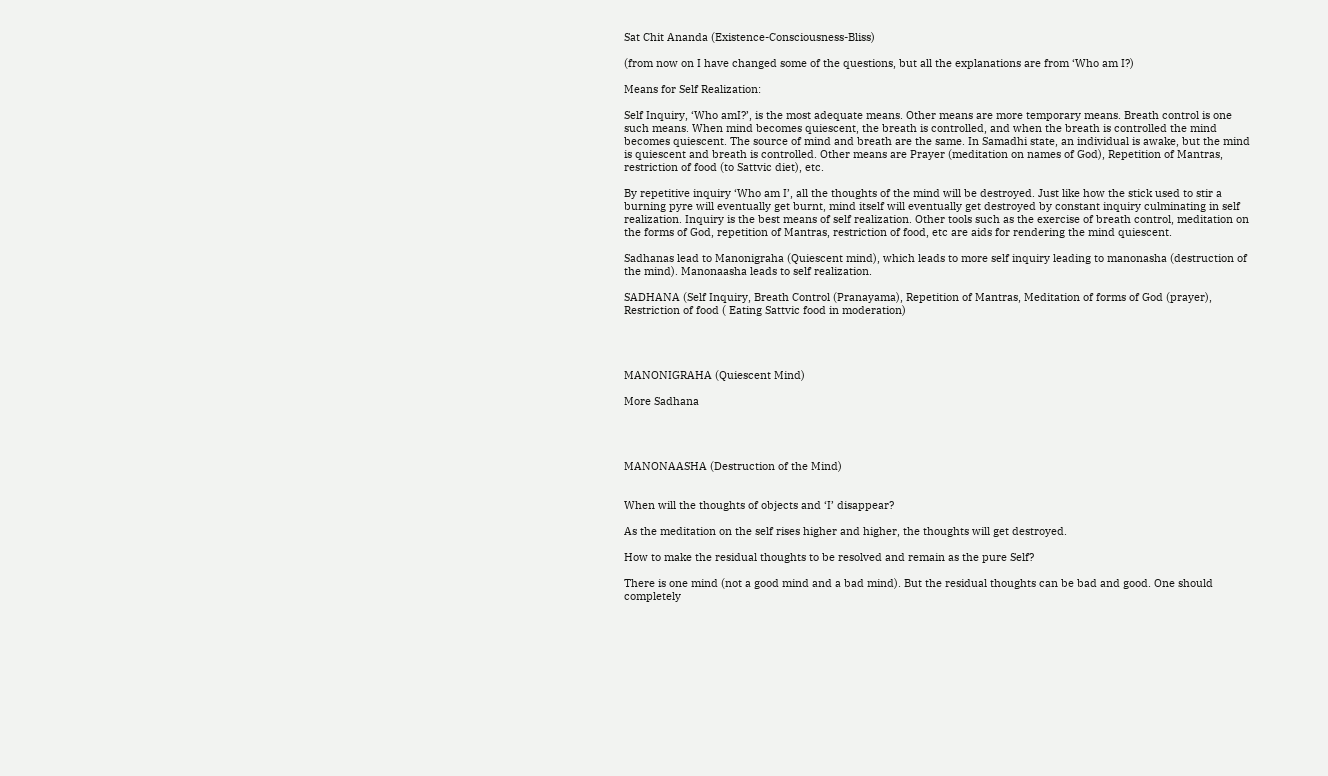Sat Chit Ananda (Existence-Consciousness-Bliss)

(from now on I have changed some of the questions, but all the explanations are from ‘Who am I?)

Means for Self Realization:

Self Inquiry, ‘Who amI?’, is the most adequate means. Other means are more temporary means. Breath control is one such means. When mind becomes quiescent, the breath is controlled, and when the breath is controlled the mind becomes quiescent. The source of mind and breath are the same. In Samadhi state, an individual is awake, but the mind is quiescent and breath is controlled. Other means are Prayer (meditation on names of God), Repetition of Mantras, restriction of food (to Sattvic diet), etc.

By repetitive inquiry ‘Who am I’, all the thoughts of the mind will be destroyed. Just like how the stick used to stir a burning pyre will eventually get burnt, mind itself will eventually get destroyed by constant inquiry culminating in self realization. Inquiry is the best means of self realization. Other tools such as the exercise of breath control, meditation on the forms of God, repetition of Mantras, restriction of food, etc are aids for rendering the mind quiescent.

Sadhanas lead to Manonigraha (Quiescent mind), which leads to more self inquiry leading to manonasha (destruction of the mind). Manonaasha leads to self realization.

SADHANA (Self Inquiry, Breath Control (Pranayama), Repetition of Mantras, Meditation of forms of God (prayer), Restriction of food ( Eating Sattvic food in moderation)




MANONIGRAHA (Quiescent Mind)

More Sadhana




MANONAASHA (Destruction of the Mind)


When will the thoughts of objects and ‘I’ disappear?

As the meditation on the self rises higher and higher, the thoughts will get destroyed.

How to make the residual thoughts to be resolved and remain as the pure Self?

There is one mind (not a good mind and a bad mind). But the residual thoughts can be bad and good. One should completely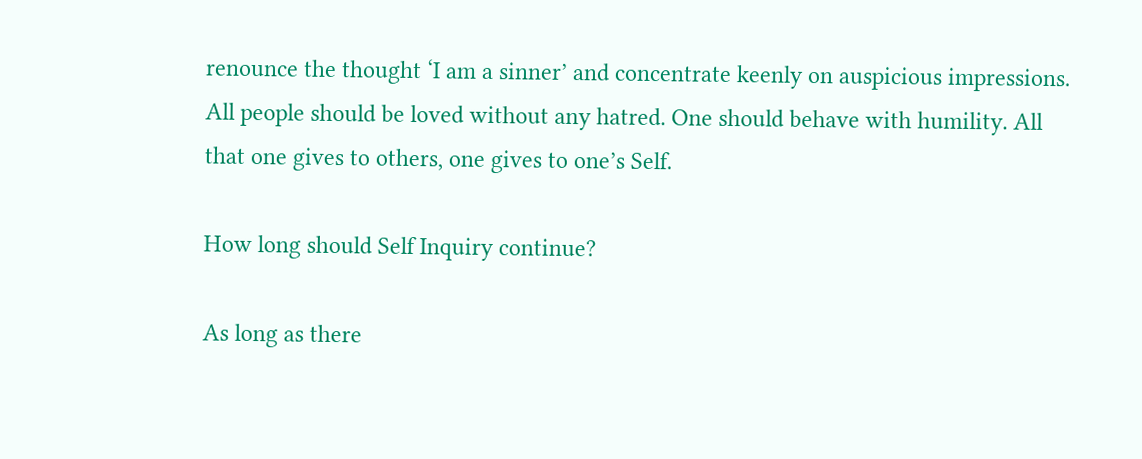renounce the thought ‘I am a sinner’ and concentrate keenly on auspicious impressions. All people should be loved without any hatred. One should behave with humility. All that one gives to others, one gives to one’s Self.

How long should Self Inquiry continue?

As long as there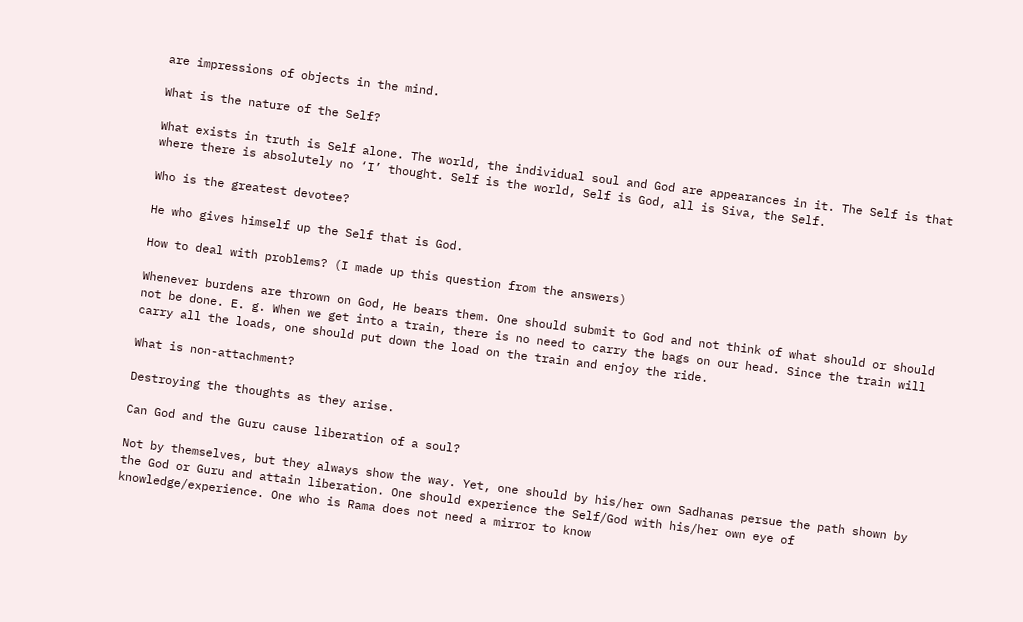are impressions of objects in the mind.

What is the nature of the Self?

What exists in truth is Self alone. The world, the individual soul and God are appearances in it. The Self is that where there is absolutely no ‘I’ thought. Self is the world, Self is God, all is Siva, the Self.

Who is the greatest devotee?

He who gives himself up the Self that is God.

How to deal with problems? (I made up this question from the answers)

Whenever burdens are thrown on God, He bears them. One should submit to God and not think of what should or should not be done. E. g. When we get into a train, there is no need to carry the bags on our head. Since the train will carry all the loads, one should put down the load on the train and enjoy the ride.

What is non-attachment?

Destroying the thoughts as they arise.

Can God and the Guru cause liberation of a soul?

Not by themselves, but they always show the way. Yet, one should by his/her own Sadhanas persue the path shown by the God or Guru and attain liberation. One should experience the Self/God with his/her own eye of knowledge/experience. One who is Rama does not need a mirror to know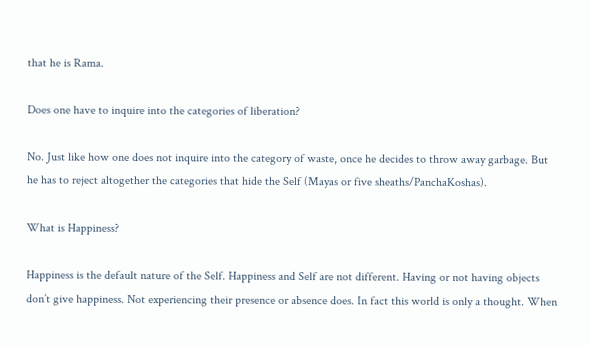that he is Rama.

Does one have to inquire into the categories of liberation?

No. Just like how one does not inquire into the category of waste, once he decides to throw away garbage. But he has to reject altogether the categories that hide the Self (Mayas or five sheaths/PanchaKoshas).

What is Happiness?

Happiness is the default nature of the Self. Happiness and Self are not different. Having or not having objects don’t give happiness. Not experiencing their presence or absence does. In fact this world is only a thought. When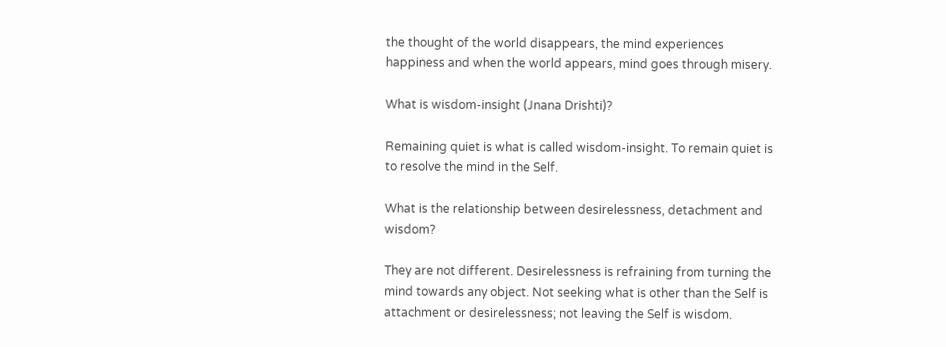the thought of the world disappears, the mind experiences happiness and when the world appears, mind goes through misery.

What is wisdom-insight (Jnana Drishti)?

Remaining quiet is what is called wisdom-insight. To remain quiet is to resolve the mind in the Self.

What is the relationship between desirelessness, detachment and wisdom?

They are not different. Desirelessness is refraining from turning the mind towards any object. Not seeking what is other than the Self is attachment or desirelessness; not leaving the Self is wisdom.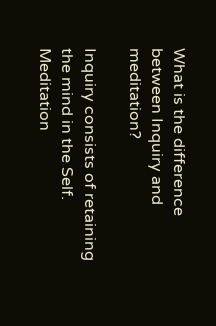What is the difference between Inquiry and meditation?

Inquiry consists of retaining the mind in the Self. Meditation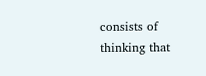consists of thinking that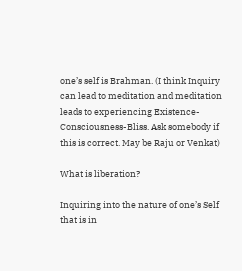one’s self is Brahman. (I think Inquiry can lead to meditation and meditation leads to experiencing Existence-Consciousness-Bliss. Ask somebody if this is correct. May be Raju or Venkat)

What is liberation?

Inquiring into the nature of one’s Self that is in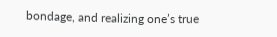bondage, and realizing one’s true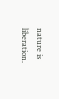nature is liberation.